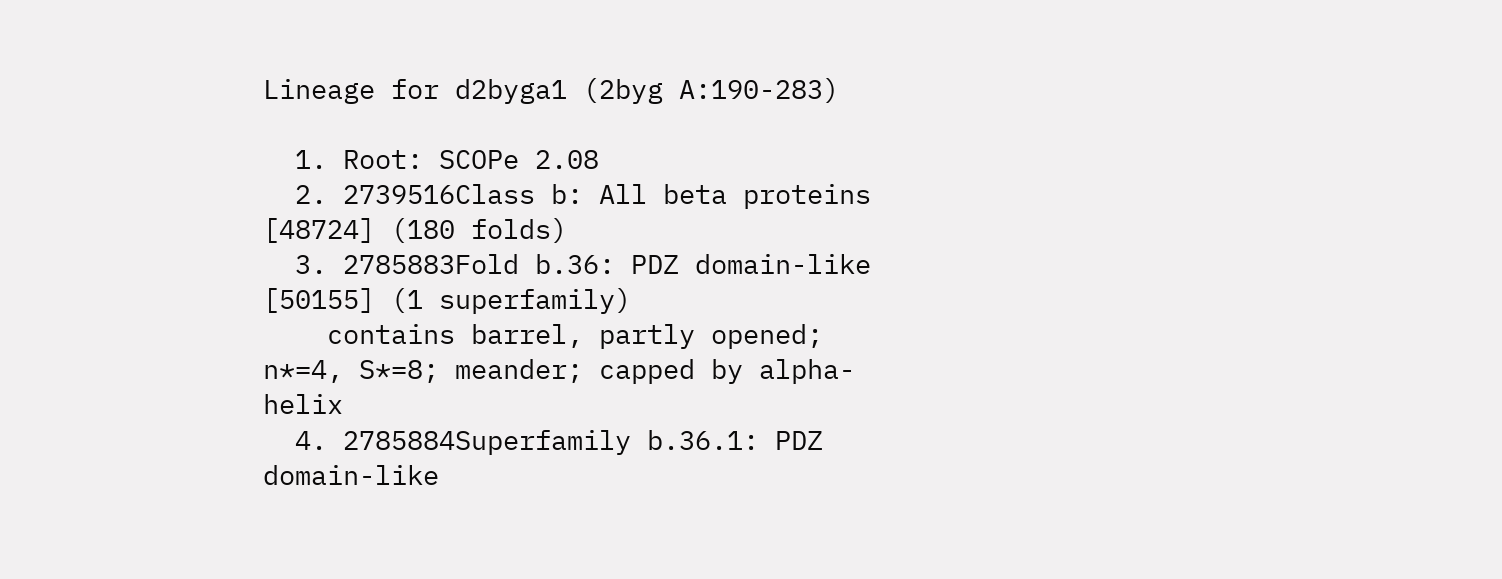Lineage for d2byga1 (2byg A:190-283)

  1. Root: SCOPe 2.08
  2. 2739516Class b: All beta proteins [48724] (180 folds)
  3. 2785883Fold b.36: PDZ domain-like [50155] (1 superfamily)
    contains barrel, partly opened; n*=4, S*=8; meander; capped by alpha-helix
  4. 2785884Superfamily b.36.1: PDZ domain-like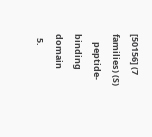[50156] (7 families) (S)
    peptide-binding domain
  5.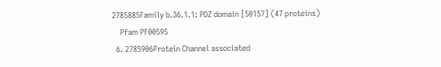2785885Family b.36.1.1: PDZ domain [50157] (47 proteins)
    Pfam PF00595
  6. 2785906Protein Channel associated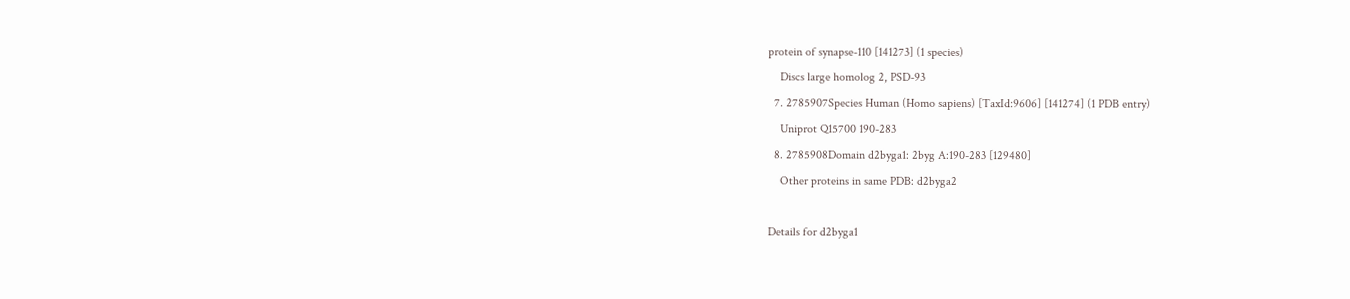protein of synapse-110 [141273] (1 species)
    Discs large homolog 2, PSD-93
  7. 2785907Species Human (Homo sapiens) [TaxId:9606] [141274] (1 PDB entry)
    Uniprot Q15700 190-283
  8. 2785908Domain d2byga1: 2byg A:190-283 [129480]
    Other proteins in same PDB: d2byga2

Details for d2byga1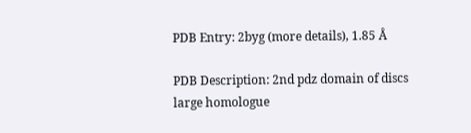PDB Entry: 2byg (more details), 1.85 Å

PDB Description: 2nd pdz domain of discs large homologue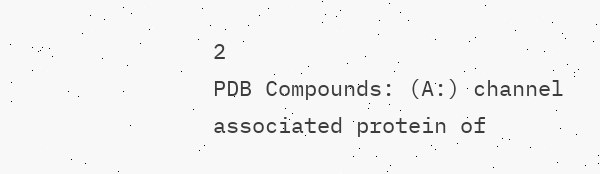2
PDB Compounds: (A:) channel associated protein of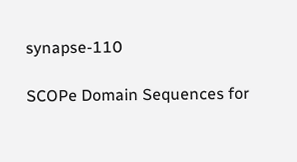synapse-110

SCOPe Domain Sequences for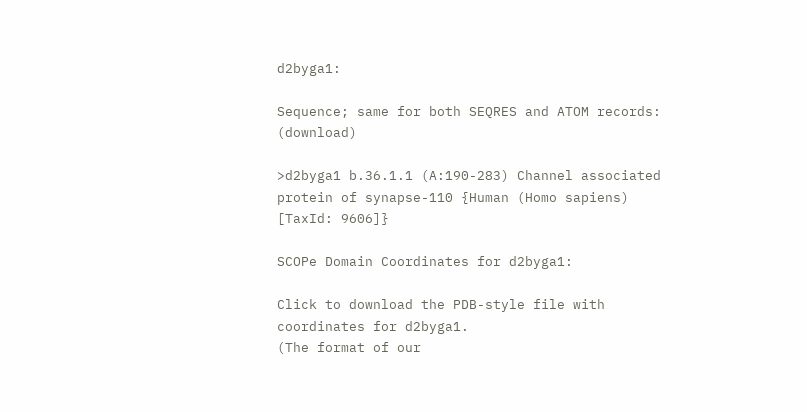d2byga1:

Sequence; same for both SEQRES and ATOM records: (download)

>d2byga1 b.36.1.1 (A:190-283) Channel associated protein of synapse-110 {Human (Homo sapiens) [TaxId: 9606]}

SCOPe Domain Coordinates for d2byga1:

Click to download the PDB-style file with coordinates for d2byga1.
(The format of our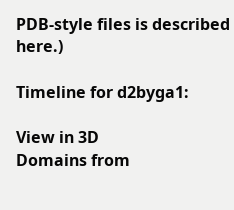PDB-style files is described here.)

Timeline for d2byga1:

View in 3D
Domains from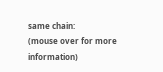same chain:
(mouse over for more information)